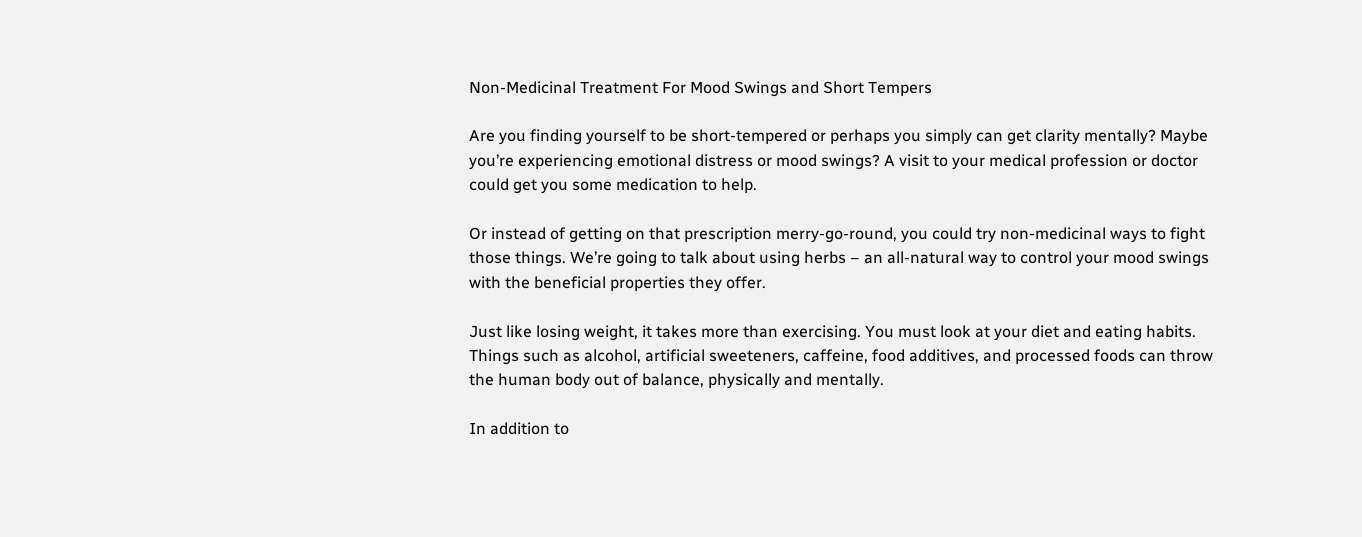Non-Medicinal Treatment For Mood Swings and Short Tempers

Are you finding yourself to be short-tempered or perhaps you simply can get clarity mentally? Maybe you’re experiencing emotional distress or mood swings? A visit to your medical profession or doctor could get you some medication to help.

Or instead of getting on that prescription merry-go-round, you could try non-medicinal ways to fight those things. We’re going to talk about using herbs – an all-natural way to control your mood swings with the beneficial properties they offer.

Just like losing weight, it takes more than exercising. You must look at your diet and eating habits. Things such as alcohol, artificial sweeteners, caffeine, food additives, and processed foods can throw the human body out of balance, physically and mentally.

In addition to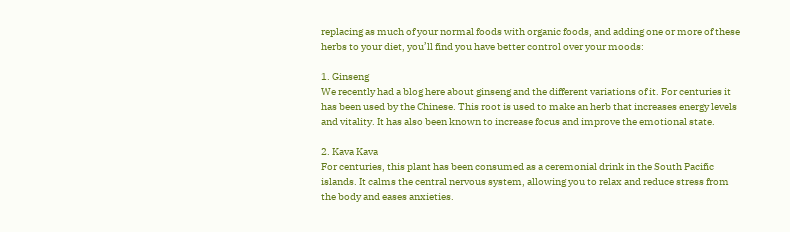replacing as much of your normal foods with organic foods, and adding one or more of these herbs to your diet, you’ll find you have better control over your moods:

1. Ginseng
We recently had a blog here about ginseng and the different variations of it. For centuries it has been used by the Chinese. This root is used to make an herb that increases energy levels and vitality. It has also been known to increase focus and improve the emotional state.

2. Kava Kava
For centuries, this plant has been consumed as a ceremonial drink in the South Pacific islands. It calms the central nervous system, allowing you to relax and reduce stress from the body and eases anxieties.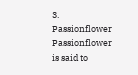3. Passionflower
Passionflower is said to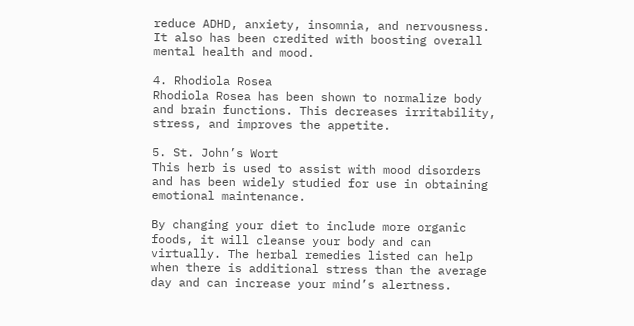reduce ADHD, anxiety, insomnia, and nervousness. It also has been credited with boosting overall mental health and mood.

4. Rhodiola Rosea
Rhodiola Rosea has been shown to normalize body and brain functions. This decreases irritability, stress, and improves the appetite.

5. St. John’s Wort
This herb is used to assist with mood disorders and has been widely studied for use in obtaining emotional maintenance.

By changing your diet to include more organic foods, it will cleanse your body and can virtually. The herbal remedies listed can help when there is additional stress than the average day and can increase your mind’s alertness.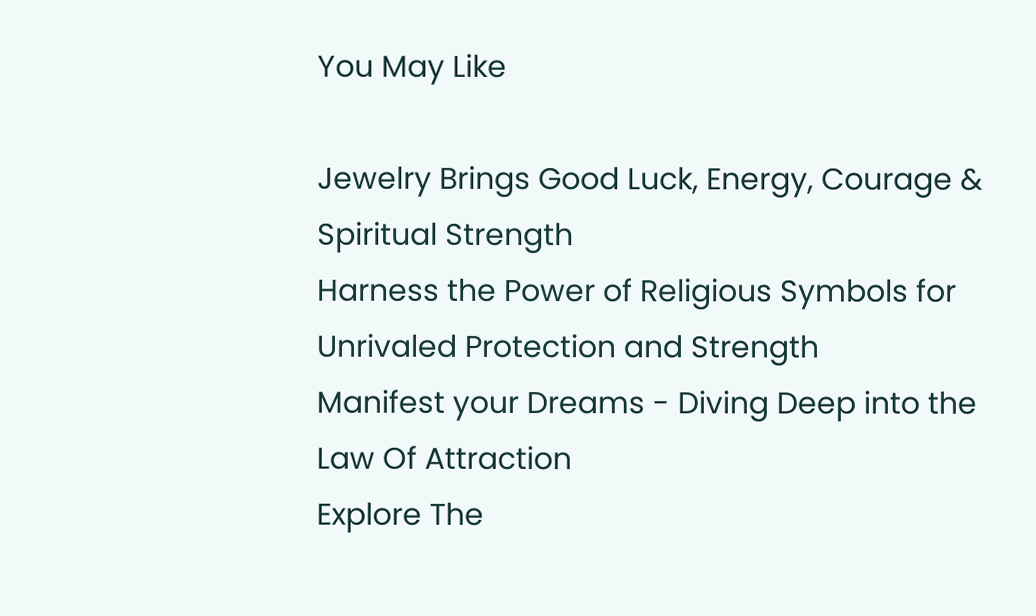You May Like

Jewelry Brings Good Luck, Energy, Courage & Spiritual Strength
Harness the Power of Religious Symbols for Unrivaled Protection and Strength
Manifest your Dreams - Diving Deep into the Law Of Attraction
Explore The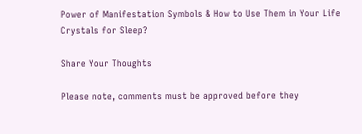Power of Manifestation Symbols & How to Use Them in Your Life
Crystals for Sleep?

Share Your Thoughts

Please note, comments must be approved before they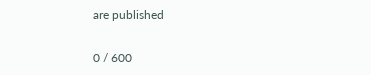are published

0 / 600